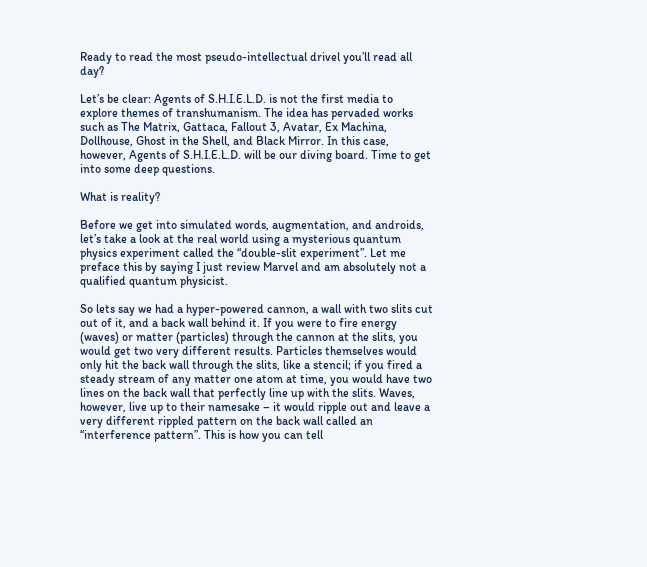Ready to read the most pseudo-intellectual drivel you’ll read all day?

Let’s be clear: Agents of S.H.I.E.L.D. is not the first media to explore themes of transhumanism. The idea has pervaded works such as The Matrix, Gattaca, Fallout 3, Avatar, Ex Machina, Dollhouse, Ghost in the Shell, and Black Mirror. In this case, however, Agents of S.H.I.E.L.D. will be our diving board. Time to get into some deep questions.

What is reality?

Before we get into simulated words, augmentation, and androids, let’s take a look at the real world using a mysterious quantum physics experiment called the “double-slit experiment”. Let me preface this by saying I just review Marvel and am absolutely not a qualified quantum physicist.

So lets say we had a hyper-powered cannon, a wall with two slits cut out of it, and a back wall behind it. If you were to fire energy (waves) or matter (particles) through the cannon at the slits, you would get two very different results. Particles themselves would only hit the back wall through the slits, like a stencil; if you fired a steady stream of any matter one atom at time, you would have two lines on the back wall that perfectly line up with the slits. Waves, however, live up to their namesake – it would ripple out and leave a very different rippled pattern on the back wall called an “interference pattern”. This is how you can tell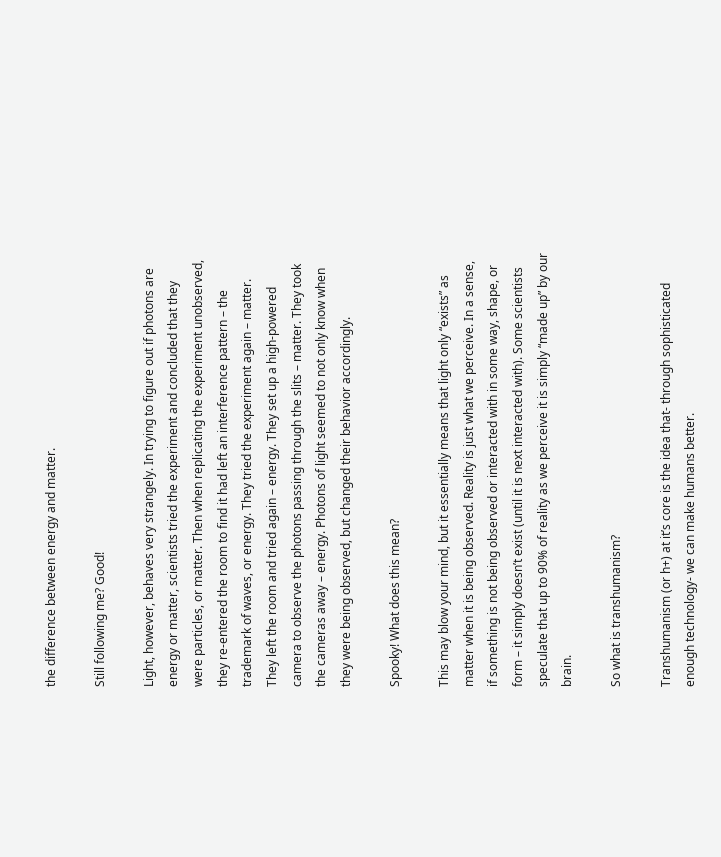the difference between energy and matter.

Still following me? Good!

Light, however, behaves very strangely. In trying to figure out if photons are energy or matter, scientists tried the experiment and concluded that they were particles, or matter. Then when replicating the experiment unobserved, they re-entered the room to find it had left an interference pattern – the trademark of waves, or energy. They tried the experiment again – matter. They left the room and tried again – energy. They set up a high-powered camera to observe the photons passing through the slits – matter. They took the cameras away – energy. Photons of light seemed to not only know when they were being observed, but changed their behavior accordingly.

Spooky! What does this mean?

This may blow your mind, but it essentially means that light only “exists” as matter when it is being observed. Reality is just what we perceive. In a sense, if something is not being observed or interacted with in some way, shape, or form – it simply doesn’t exist (until it is next interacted with). Some scientists speculate that up to 90% of reality as we perceive it is simply “made up” by our brain.

So what is transhumanism?

Transhumanism (or h+) at it’s core is the idea that- through sophisticated enough technology- we can make humans better.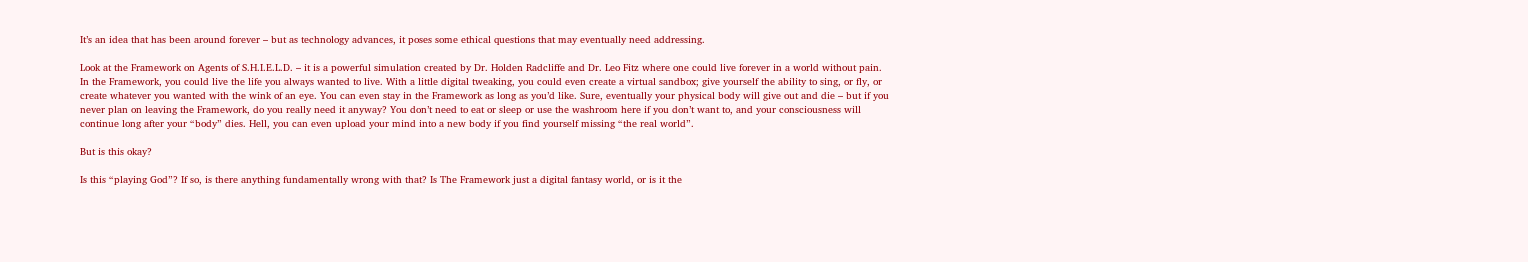It’s an idea that has been around forever – but as technology advances, it poses some ethical questions that may eventually need addressing.

Look at the Framework on Agents of S.H.I.E.L.D. – it is a powerful simulation created by Dr. Holden Radcliffe and Dr. Leo Fitz where one could live forever in a world without pain. In the Framework, you could live the life you always wanted to live. With a little digital tweaking, you could even create a virtual sandbox; give yourself the ability to sing, or fly, or create whatever you wanted with the wink of an eye. You can even stay in the Framework as long as you’d like. Sure, eventually your physical body will give out and die – but if you never plan on leaving the Framework, do you really need it anyway? You don’t need to eat or sleep or use the washroom here if you don’t want to, and your consciousness will continue long after your “body” dies. Hell, you can even upload your mind into a new body if you find yourself missing “the real world”.

But is this okay?

Is this “playing God”? If so, is there anything fundamentally wrong with that? Is The Framework just a digital fantasy world, or is it the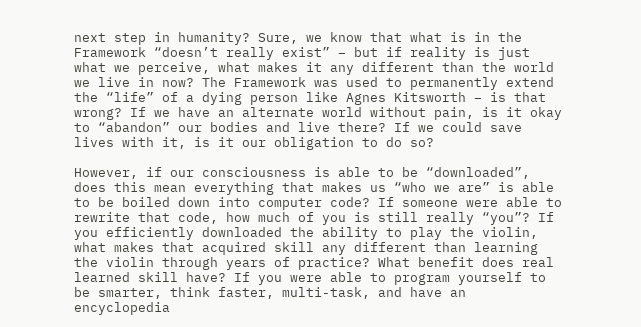next step in humanity? Sure, we know that what is in the Framework “doesn’t really exist” – but if reality is just what we perceive, what makes it any different than the world we live in now? The Framework was used to permanently extend the “life” of a dying person like Agnes Kitsworth – is that wrong? If we have an alternate world without pain, is it okay to “abandon” our bodies and live there? If we could save lives with it, is it our obligation to do so?

However, if our consciousness is able to be “downloaded”, does this mean everything that makes us “who we are” is able to be boiled down into computer code? If someone were able to rewrite that code, how much of you is still really “you”? If you efficiently downloaded the ability to play the violin, what makes that acquired skill any different than learning the violin through years of practice? What benefit does real learned skill have? If you were able to program yourself to be smarter, think faster, multi-task, and have an encyclopedia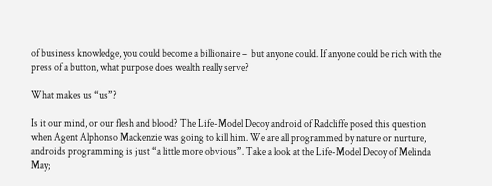of business knowledge, you could become a billionaire –  but anyone could. If anyone could be rich with the press of a button, what purpose does wealth really serve?

What makes us “us”?

Is it our mind, or our flesh and blood? The Life-Model Decoy android of Radcliffe posed this question when Agent Alphonso Mackenzie was going to kill him. We are all programmed by nature or nurture, androids programming is just “a little more obvious”. Take a look at the Life-Model Decoy of Melinda May;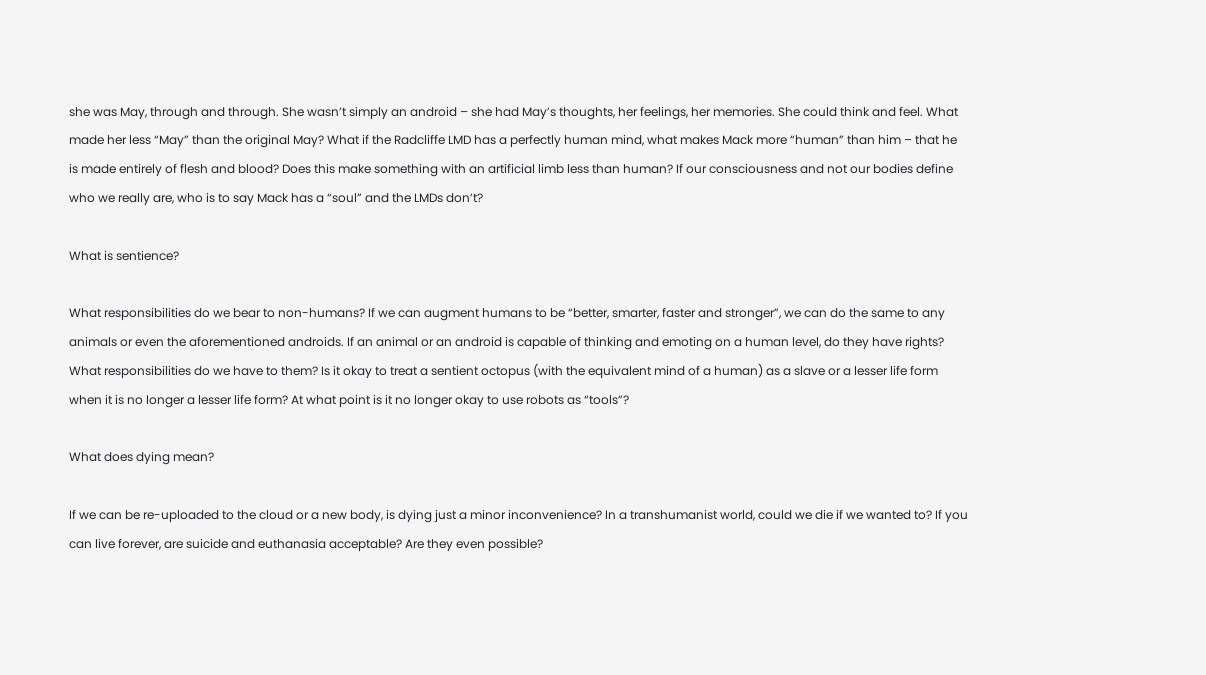she was May, through and through. She wasn’t simply an android – she had May’s thoughts, her feelings, her memories. She could think and feel. What made her less “May” than the original May? What if the Radcliffe LMD has a perfectly human mind, what makes Mack more “human” than him – that he is made entirely of flesh and blood? Does this make something with an artificial limb less than human? If our consciousness and not our bodies define who we really are, who is to say Mack has a “soul” and the LMDs don’t?

What is sentience?

What responsibilities do we bear to non-humans? If we can augment humans to be “better, smarter, faster and stronger”, we can do the same to any animals or even the aforementioned androids. If an animal or an android is capable of thinking and emoting on a human level, do they have rights? What responsibilities do we have to them? Is it okay to treat a sentient octopus (with the equivalent mind of a human) as a slave or a lesser life form when it is no longer a lesser life form? At what point is it no longer okay to use robots as “tools”?

What does dying mean?

If we can be re-uploaded to the cloud or a new body, is dying just a minor inconvenience? In a transhumanist world, could we die if we wanted to? If you can live forever, are suicide and euthanasia acceptable? Are they even possible?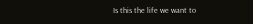Is this the life we want to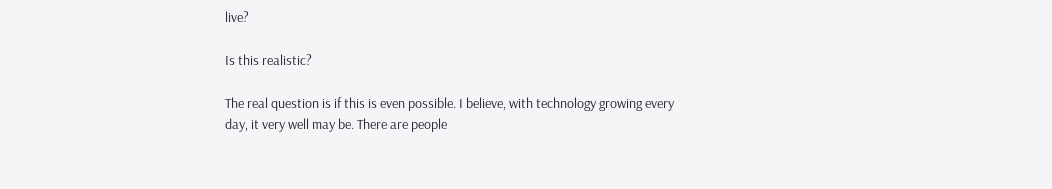live?

Is this realistic?

The real question is if this is even possible. I believe, with technology growing every day, it very well may be. There are people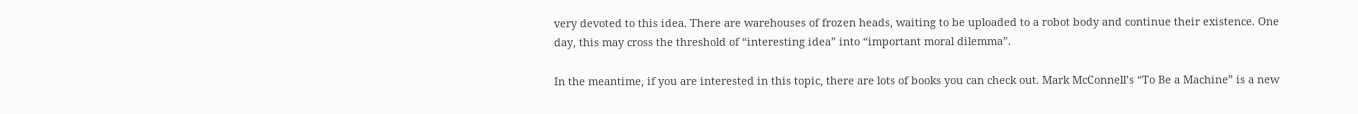very devoted to this idea. There are warehouses of frozen heads, waiting to be uploaded to a robot body and continue their existence. One day, this may cross the threshold of “interesting idea” into “important moral dilemma”.

In the meantime, if you are interested in this topic, there are lots of books you can check out. Mark McConnell’s “To Be a Machine” is a new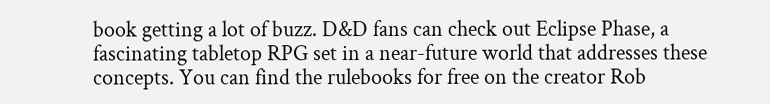book getting a lot of buzz. D&D fans can check out Eclipse Phase, a fascinating tabletop RPG set in a near-future world that addresses these concepts. You can find the rulebooks for free on the creator Rob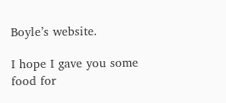Boyle’s website.

I hope I gave you some food for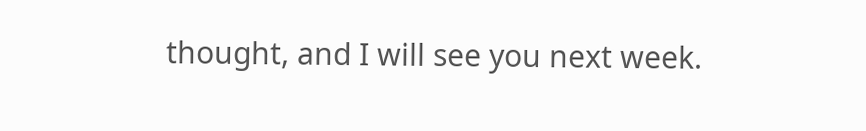thought, and I will see you next week.